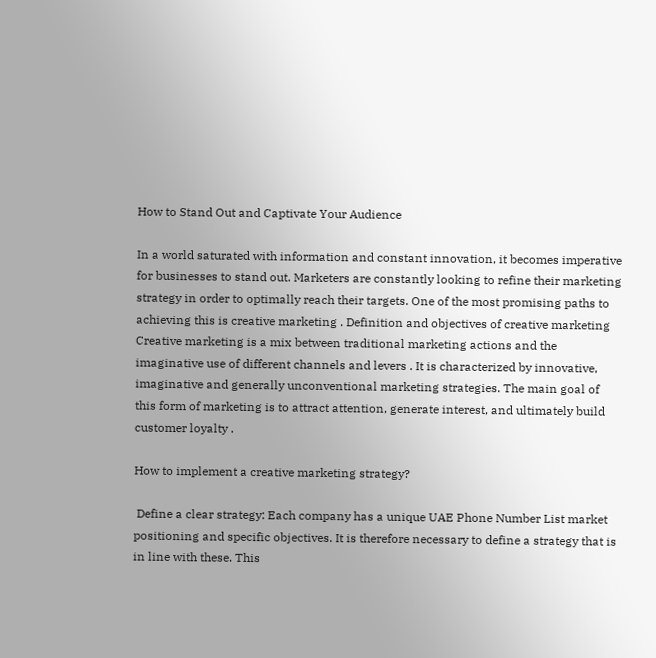How to Stand Out and Captivate Your Audience

In a world saturated with information and constant innovation, it becomes imperative for businesses to stand out. Marketers are constantly looking to refine their marketing strategy in order to optimally reach their targets. One of the most promising paths to achieving this is creative marketing . Definition and objectives of creative marketing Creative marketing is a mix between traditional marketing actions and the imaginative use of different channels and levers . It is characterized by innovative, imaginative and generally unconventional marketing strategies. The main goal of this form of marketing is to attract attention, generate interest, and ultimately build customer loyalty .

How to implement a creative marketing strategy?

 Define a clear strategy: Each company has a unique UAE Phone Number List market positioning and specific objectives. It is therefore necessary to define a strategy that is in line with these. This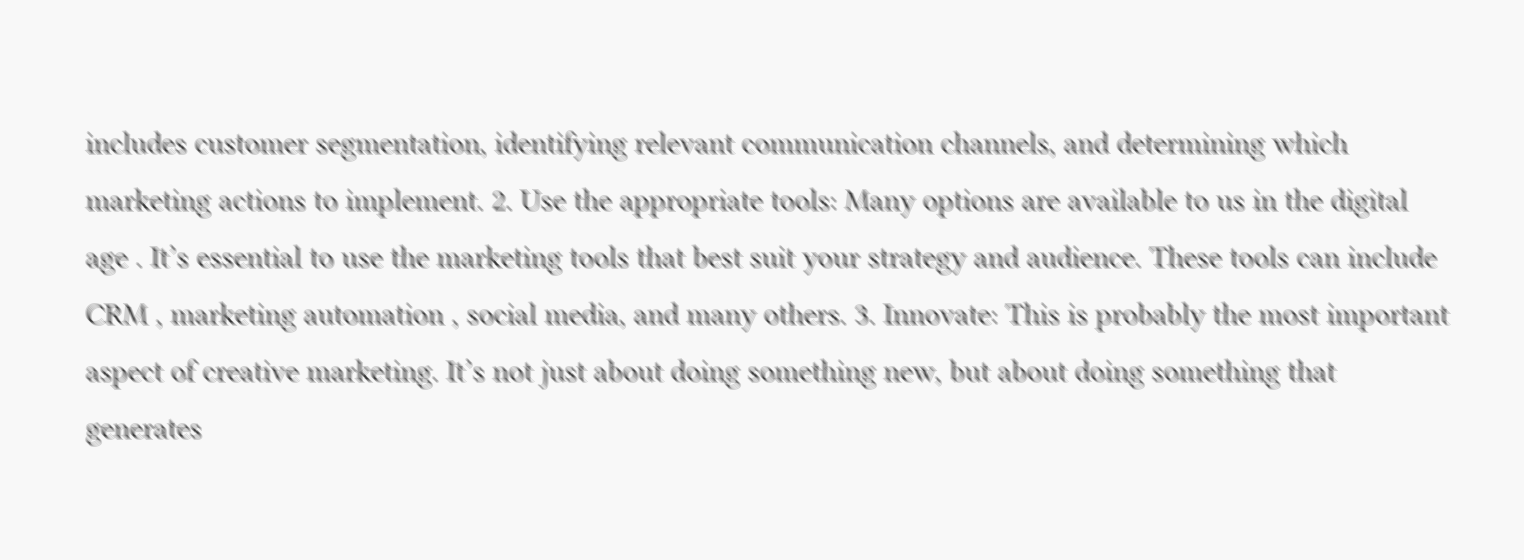includes customer segmentation, identifying relevant communication channels, and determining which marketing actions to implement. 2. Use the appropriate tools: Many options are available to us in the digital age . It’s essential to use the marketing tools that best suit your strategy and audience. These tools can include CRM , marketing automation , social media, and many others. 3. Innovate: This is probably the most important aspect of creative marketing. It’s not just about doing something new, but about doing something that generates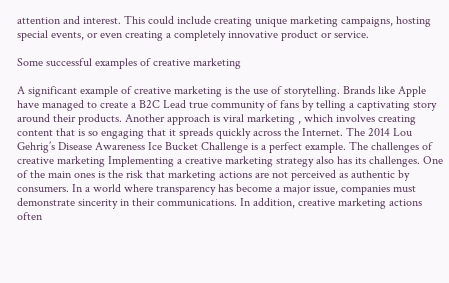attention and interest. This could include creating unique marketing campaigns, hosting special events, or even creating a completely innovative product or service.

Some successful examples of creative marketing

A significant example of creative marketing is the use of storytelling. Brands like Apple have managed to create a B2C Lead true community of fans by telling a captivating story around their products. Another approach is viral marketing , which involves creating content that is so engaging that it spreads quickly across the Internet. The 2014 Lou Gehrig’s Disease Awareness Ice Bucket Challenge is a perfect example. The challenges of creative marketing Implementing a creative marketing strategy also has its challenges. One of the main ones is the risk that marketing actions are not perceived as authentic by consumers. In a world where transparency has become a major issue, companies must demonstrate sincerity in their communications. In addition, creative marketing actions often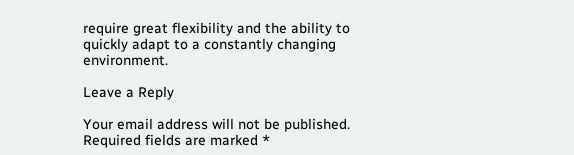require great flexibility and the ability to quickly adapt to a constantly changing environment.

Leave a Reply

Your email address will not be published. Required fields are marked *